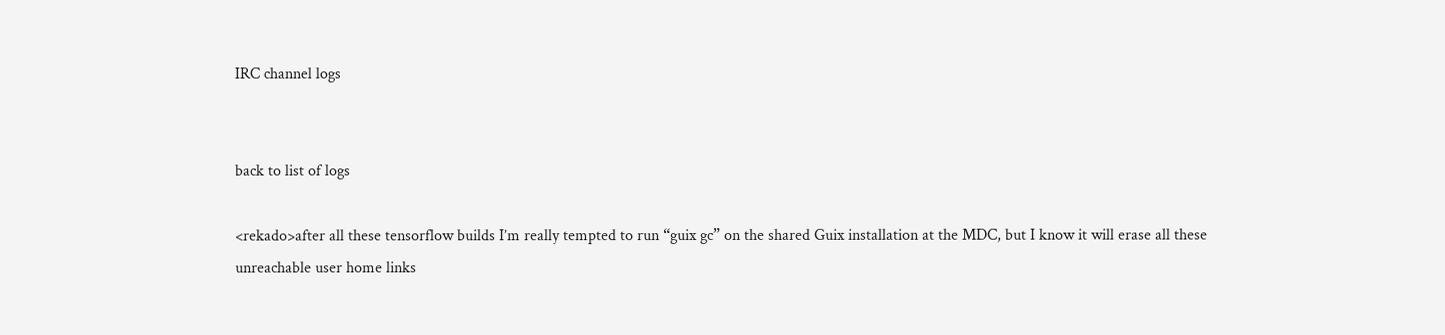IRC channel logs


back to list of logs

<rekado>after all these tensorflow builds I’m really tempted to run “guix gc” on the shared Guix installation at the MDC, but I know it will erase all these unreachable user home links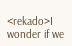<rekado>I wonder if we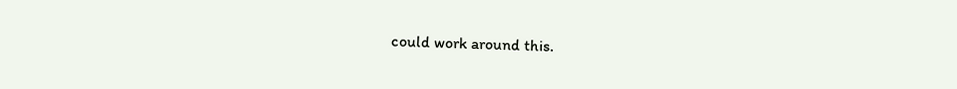could work around this.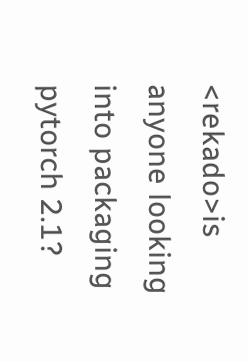<rekado>is anyone looking into packaging pytorch 2.1?